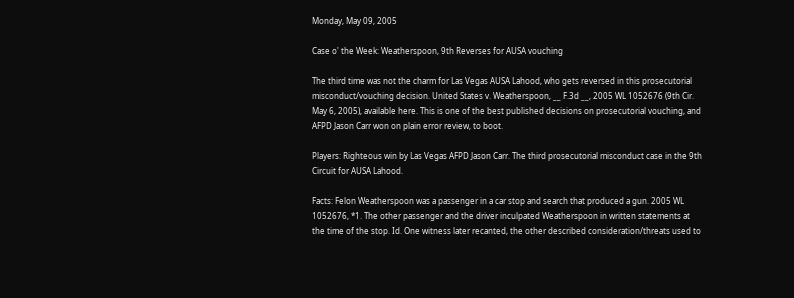Monday, May 09, 2005

Case o' the Week: Weatherspoon, 9th Reverses for AUSA vouching

The third time was not the charm for Las Vegas AUSA Lahood, who gets reversed in this prosecutorial misconduct/vouching decision. United States v. Weatherspoon, __ F.3d __, 2005 WL 1052676 (9th Cir. May 6, 2005), available here. This is one of the best published decisions on prosecutorial vouching, and AFPD Jason Carr won on plain error review, to boot.

Players: Righteous win by Las Vegas AFPD Jason Carr. The third prosecutorial misconduct case in the 9th Circuit for AUSA Lahood.

Facts: Felon Weatherspoon was a passenger in a car stop and search that produced a gun. 2005 WL 1052676, *1. The other passenger and the driver inculpated Weatherspoon in written statements at the time of the stop. Id. One witness later recanted, the other described consideration/threats used to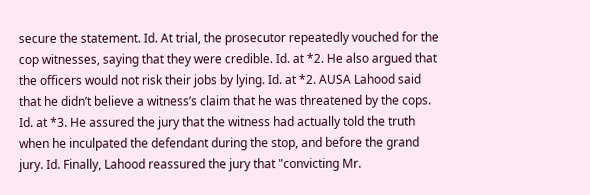secure the statement. Id. At trial, the prosecutor repeatedly vouched for the cop witnesses, saying that they were credible. Id. at *2. He also argued that the officers would not risk their jobs by lying. Id. at *2. AUSA Lahood said that he didn’t believe a witness’s claim that he was threatened by the cops. Id. at *3. He assured the jury that the witness had actually told the truth when he inculpated the defendant during the stop, and before the grand jury. Id. Finally, Lahood reassured the jury that "convicting Mr.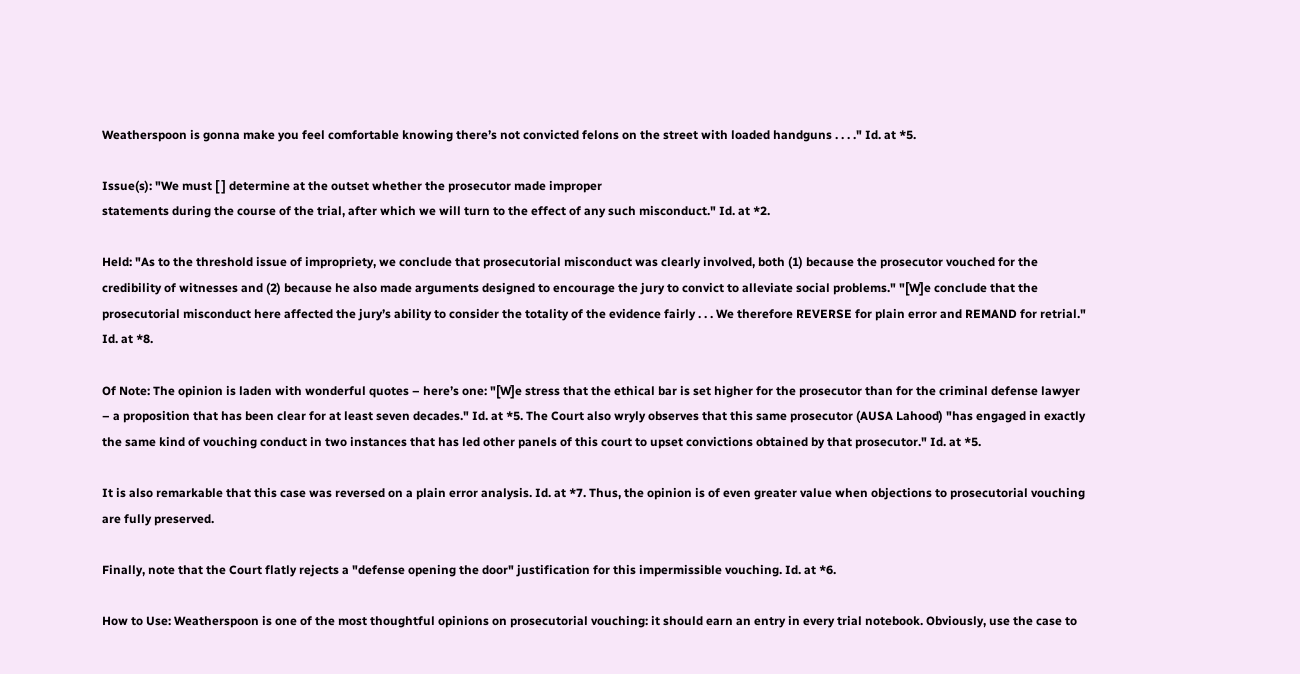Weatherspoon is gonna make you feel comfortable knowing there’s not convicted felons on the street with loaded handguns . . . ." Id. at *5.

Issue(s): "We must [ ] determine at the outset whether the prosecutor made improper
statements during the course of the trial, after which we will turn to the effect of any such misconduct." Id. at *2.

Held: "As to the threshold issue of impropriety, we conclude that prosecutorial misconduct was clearly involved, both (1) because the prosecutor vouched for the credibility of witnesses and (2) because he also made arguments designed to encourage the jury to convict to alleviate social problems." "[W]e conclude that the prosecutorial misconduct here affected the jury’s ability to consider the totality of the evidence fairly . . . We therefore REVERSE for plain error and REMAND for retrial." Id. at *8.

Of Note: The opinion is laden with wonderful quotes – here’s one: "[W]e stress that the ethical bar is set higher for the prosecutor than for the criminal defense lawyer – a proposition that has been clear for at least seven decades." Id. at *5. The Court also wryly observes that this same prosecutor (AUSA Lahood) "has engaged in exactly the same kind of vouching conduct in two instances that has led other panels of this court to upset convictions obtained by that prosecutor." Id. at *5.

It is also remarkable that this case was reversed on a plain error analysis. Id. at *7. Thus, the opinion is of even greater value when objections to prosecutorial vouching are fully preserved.

Finally, note that the Court flatly rejects a "defense opening the door" justification for this impermissible vouching. Id. at *6.

How to Use: Weatherspoon is one of the most thoughtful opinions on prosecutorial vouching: it should earn an entry in every trial notebook. Obviously, use the case to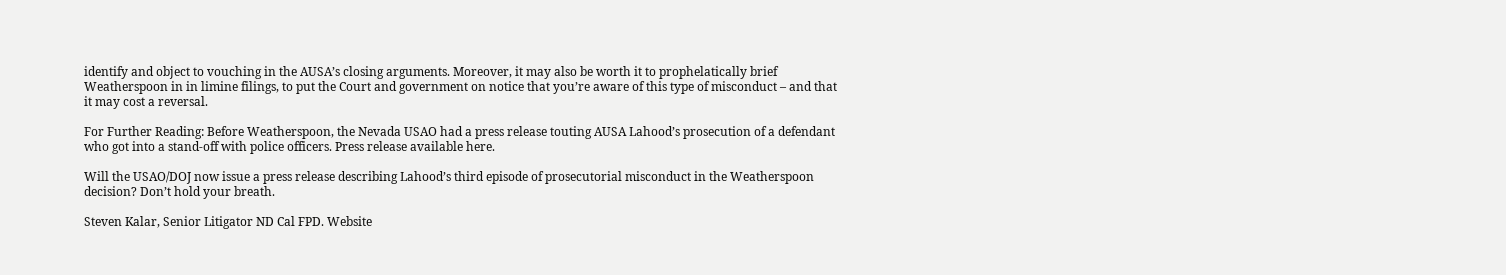identify and object to vouching in the AUSA’s closing arguments. Moreover, it may also be worth it to prophelatically brief Weatherspoon in in limine filings, to put the Court and government on notice that you’re aware of this type of misconduct – and that it may cost a reversal.

For Further Reading: Before Weatherspoon, the Nevada USAO had a press release touting AUSA Lahood’s prosecution of a defendant who got into a stand-off with police officers. Press release available here.

Will the USAO/DOJ now issue a press release describing Lahood’s third episode of prosecutorial misconduct in the Weatherspoon decision? Don’t hold your breath.

Steven Kalar, Senior Litigator ND Cal FPD. Website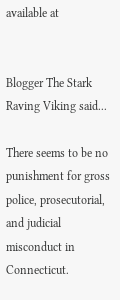available at


Blogger The Stark Raving Viking said...

There seems to be no punishment for gross police, prosecutorial, and judicial misconduct in Connecticut.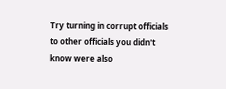Try turning in corrupt officials to other officials you didn't know were also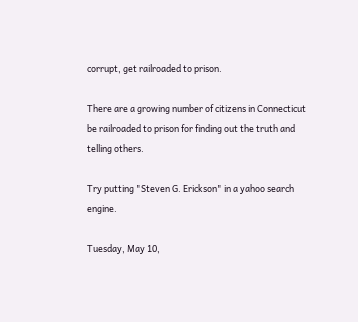corrupt, get railroaded to prison.

There are a growing number of citizens in Connecticut be railroaded to prison for finding out the truth and telling others.

Try putting "Steven G. Erickson" in a yahoo search engine.

Tuesday, May 10,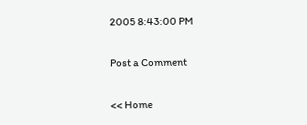2005 8:43:00 PM

Post a Comment

<< Home